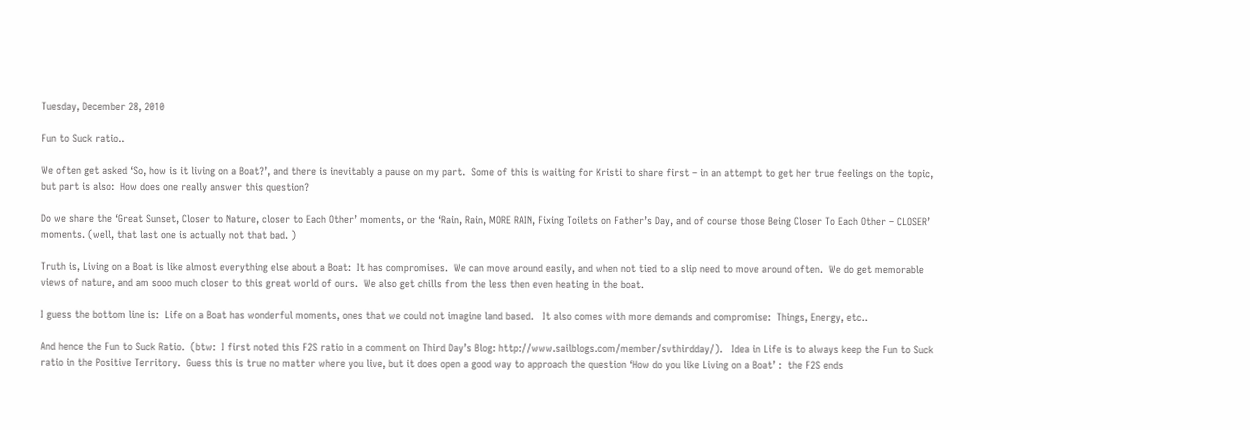Tuesday, December 28, 2010

Fun to Suck ratio..

We often get asked ‘So, how is it living on a Boat?’, and there is inevitably a pause on my part.  Some of this is waiting for Kristi to share first – in an attempt to get her true feelings on the topic, but part is also:  How does one really answer this question?

Do we share the ‘Great Sunset, Closer to Nature, closer to Each Other’ moments, or the ‘Rain, Rain, MORE RAIN, Fixing Toilets on Father’s Day, and of course those Being Closer To Each Other – CLOSER’ moments. (well, that last one is actually not that bad. )

Truth is, Living on a Boat is like almost everything else about a Boat:  It has compromises.  We can move around easily, and when not tied to a slip need to move around often.  We do get memorable views of nature, and am sooo much closer to this great world of ours.  We also get chills from the less then even heating in the boat.

I guess the bottom line is:  Life on a Boat has wonderful moments, ones that we could not imagine land based.   It also comes with more demands and compromise:  Things, Energy, etc..

And hence the Fun to Suck Ratio.  (btw:  I first noted this F2S ratio in a comment on Third Day’s Blog: http://www.sailblogs.com/member/svthirdday/).   Idea in Life is to always keep the Fun to Suck ratio in the Positive Territory.  Guess this is true no matter where you live, but it does open a good way to approach the question ‘How do you like Living on a Boat’ :  the F2S ends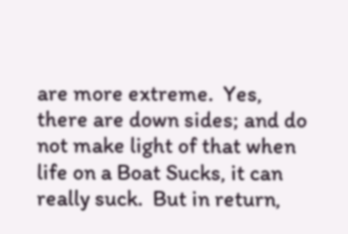are more extreme.  Yes, there are down sides; and do not make light of that when life on a Boat Sucks, it can really suck.  But in return,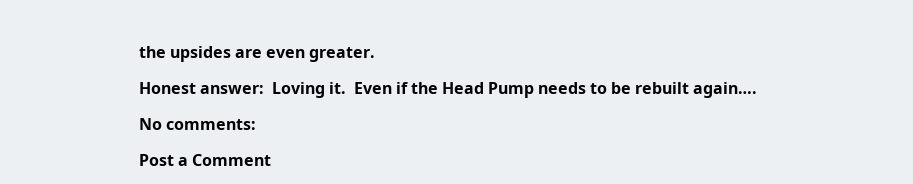the upsides are even greater.

Honest answer:  Loving it.  Even if the Head Pump needs to be rebuilt again….

No comments:

Post a Comment